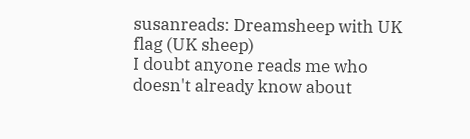susanreads: Dreamsheep with UK flag (UK sheep)
I doubt anyone reads me who doesn't already know about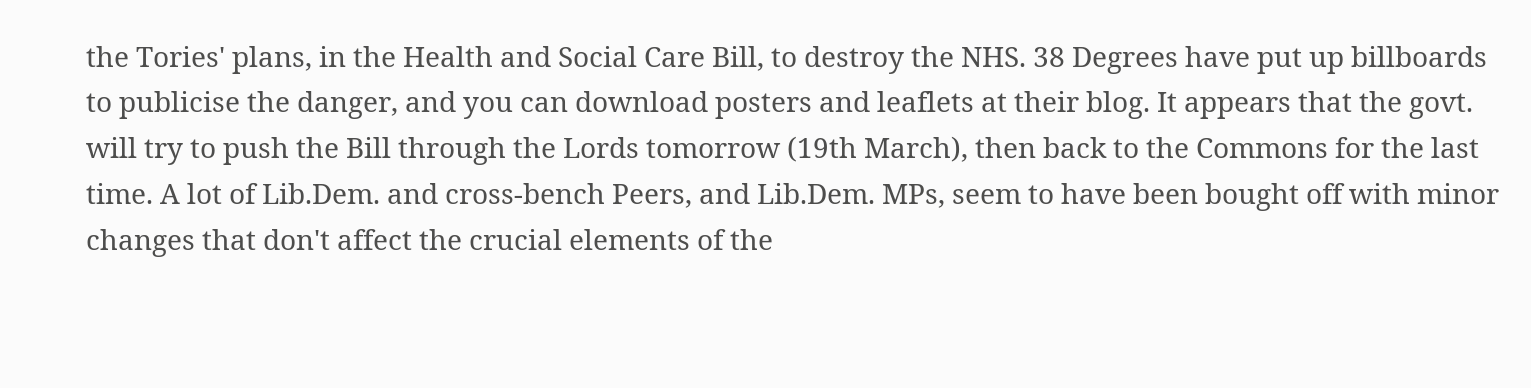the Tories' plans, in the Health and Social Care Bill, to destroy the NHS. 38 Degrees have put up billboards to publicise the danger, and you can download posters and leaflets at their blog. It appears that the govt. will try to push the Bill through the Lords tomorrow (19th March), then back to the Commons for the last time. A lot of Lib.Dem. and cross-bench Peers, and Lib.Dem. MPs, seem to have been bought off with minor changes that don't affect the crucial elements of the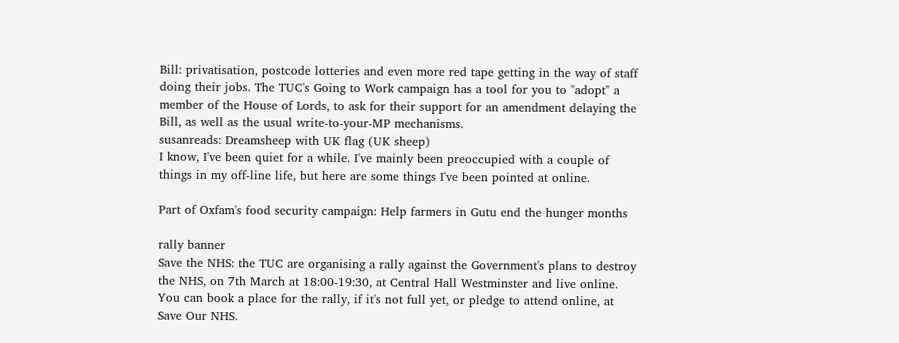Bill: privatisation, postcode lotteries and even more red tape getting in the way of staff doing their jobs. The TUC's Going to Work campaign has a tool for you to "adopt" a member of the House of Lords, to ask for their support for an amendment delaying the Bill, as well as the usual write-to-your-MP mechanisms.
susanreads: Dreamsheep with UK flag (UK sheep)
I know, I've been quiet for a while. I've mainly been preoccupied with a couple of things in my off-line life, but here are some things I've been pointed at online.

Part of Oxfam's food security campaign: Help farmers in Gutu end the hunger months

rally banner
Save the NHS: the TUC are organising a rally against the Government's plans to destroy the NHS, on 7th March at 18:00-19:30, at Central Hall Westminster and live online. You can book a place for the rally, if it's not full yet, or pledge to attend online, at Save Our NHS.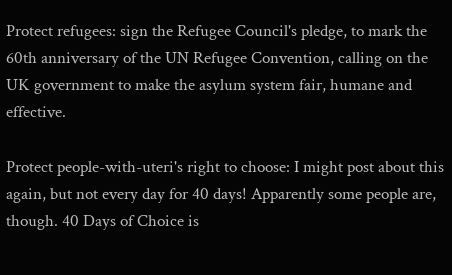Protect refugees: sign the Refugee Council's pledge, to mark the 60th anniversary of the UN Refugee Convention, calling on the UK government to make the asylum system fair, humane and effective.

Protect people-with-uteri's right to choose: I might post about this again, but not every day for 40 days! Apparently some people are, though. 40 Days of Choice is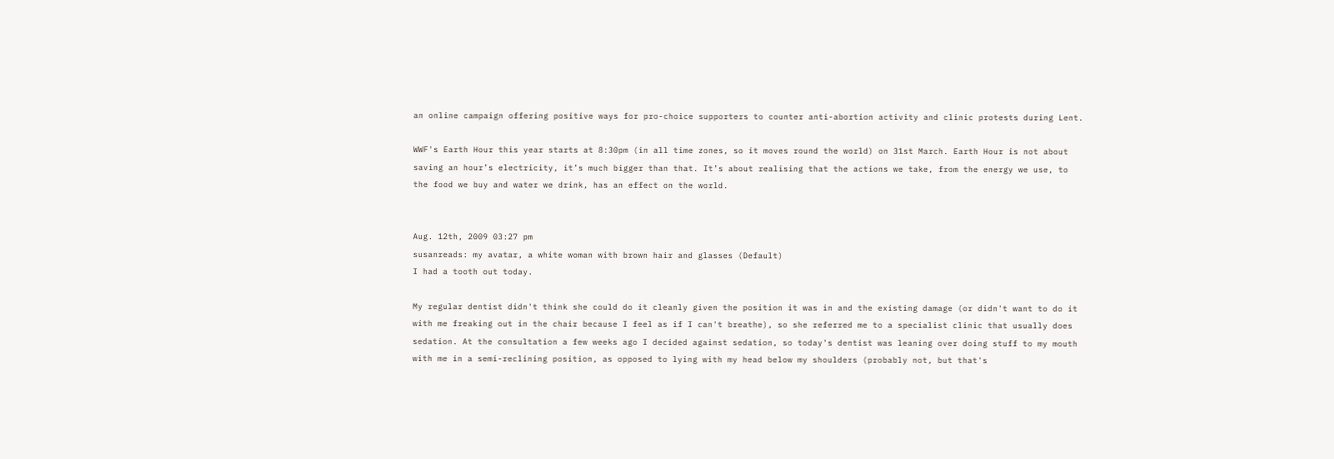an online campaign offering positive ways for pro-choice supporters to counter anti-abortion activity and clinic protests during Lent.

WWF's Earth Hour this year starts at 8:30pm (in all time zones, so it moves round the world) on 31st March. Earth Hour is not about saving an hour’s electricity, it’s much bigger than that. It’s about realising that the actions we take, from the energy we use, to the food we buy and water we drink, has an effect on the world.


Aug. 12th, 2009 03:27 pm
susanreads: my avatar, a white woman with brown hair and glasses (Default)
I had a tooth out today.

My regular dentist didn't think she could do it cleanly given the position it was in and the existing damage (or didn't want to do it with me freaking out in the chair because I feel as if I can't breathe), so she referred me to a specialist clinic that usually does sedation. At the consultation a few weeks ago I decided against sedation, so today's dentist was leaning over doing stuff to my mouth with me in a semi-reclining position, as opposed to lying with my head below my shoulders (probably not, but that's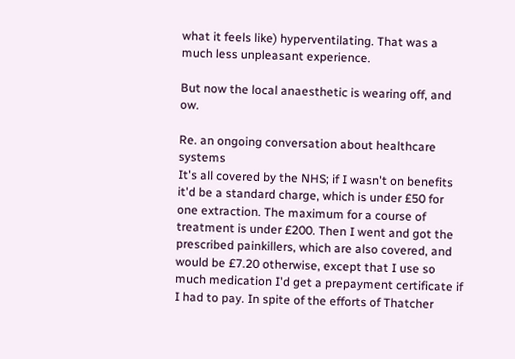what it feels like) hyperventilating. That was a much less unpleasant experience.

But now the local anaesthetic is wearing off, and ow.

Re. an ongoing conversation about healthcare systems
It's all covered by the NHS; if I wasn't on benefits it'd be a standard charge, which is under £50 for one extraction. The maximum for a course of treatment is under £200. Then I went and got the prescribed painkillers, which are also covered, and would be £7.20 otherwise, except that I use so much medication I'd get a prepayment certificate if I had to pay. In spite of the efforts of Thatcher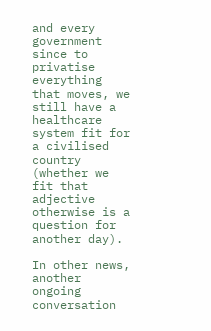and every government since to privatise everything that moves, we still have a healthcare system fit for a civilised country (whether we fit that adjective otherwise is a question for another day).

In other news, another ongoing conversation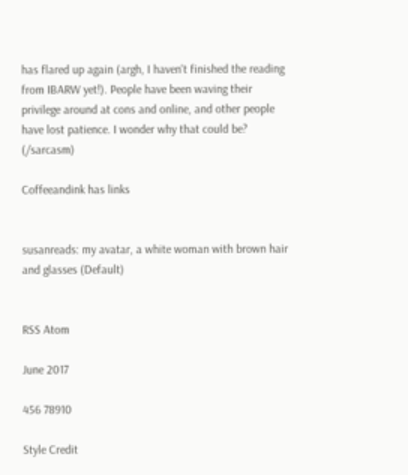has flared up again (argh, I haven't finished the reading from IBARW yet!). People have been waving their privilege around at cons and online, and other people have lost patience. I wonder why that could be? (/sarcasm)

Coffeeandink has links


susanreads: my avatar, a white woman with brown hair and glasses (Default)


RSS Atom

June 2017

456 78910

Style Credit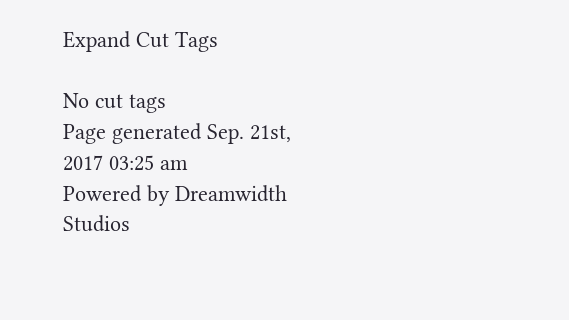Expand Cut Tags

No cut tags
Page generated Sep. 21st, 2017 03:25 am
Powered by Dreamwidth Studios